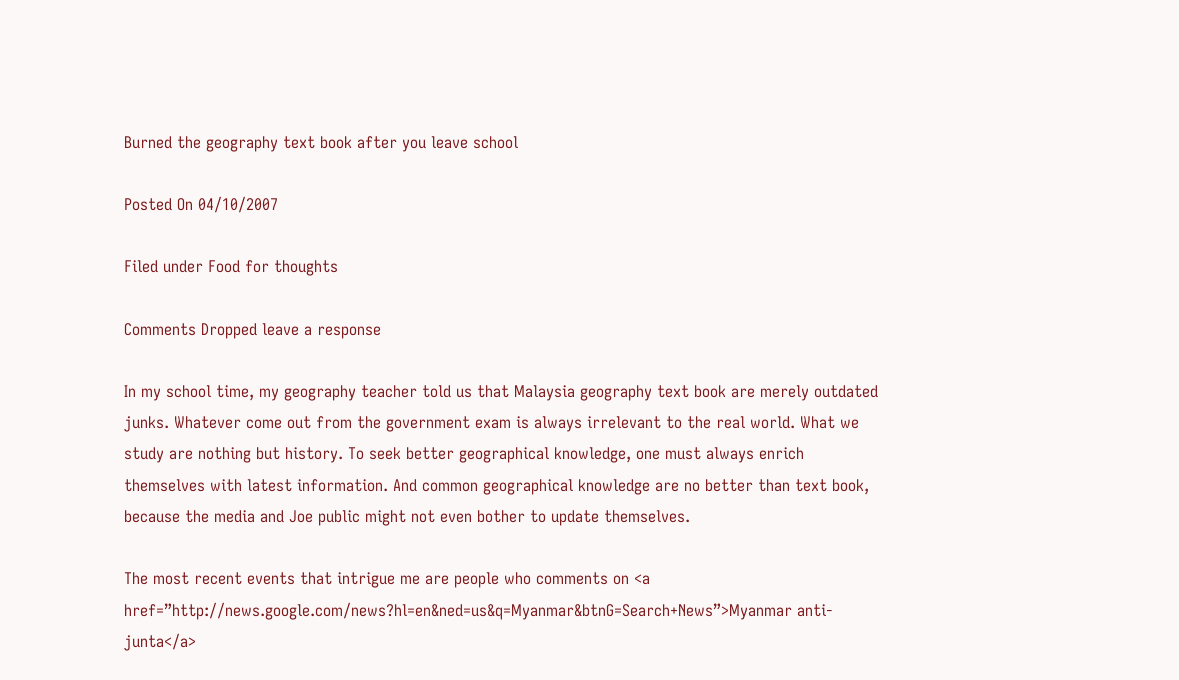Burned the geography text book after you leave school

Posted On 04/10/2007

Filed under Food for thoughts

Comments Dropped leave a response

In my school time, my geography teacher told us that Malaysia geography text book are merely outdated junks. Whatever come out from the government exam is always irrelevant to the real world. What we study are nothing but history. To seek better geographical knowledge, one must always enrich themselves with latest information. And common geographical knowledge are no better than text book, because the media and Joe public might not even bother to update themselves.

The most recent events that intrigue me are people who comments on <a href=”http://news.google.com/news?hl=en&ned=us&q=Myanmar&btnG=Search+News”>Myanmar anti-junta</a>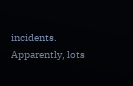incidents. Apparently, lots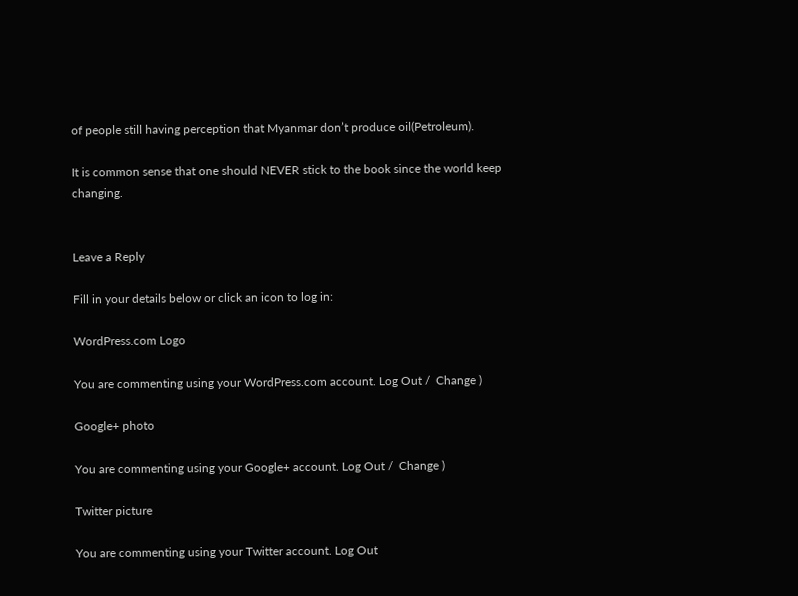of people still having perception that Myanmar don’t produce oil(Petroleum).

It is common sense that one should NEVER stick to the book since the world keep changing.


Leave a Reply

Fill in your details below or click an icon to log in:

WordPress.com Logo

You are commenting using your WordPress.com account. Log Out /  Change )

Google+ photo

You are commenting using your Google+ account. Log Out /  Change )

Twitter picture

You are commenting using your Twitter account. Log Out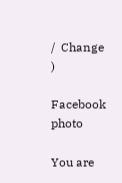/  Change )

Facebook photo

You are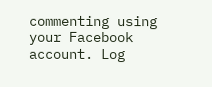commenting using your Facebook account. Log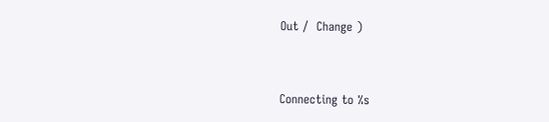Out /  Change )


Connecting to %s